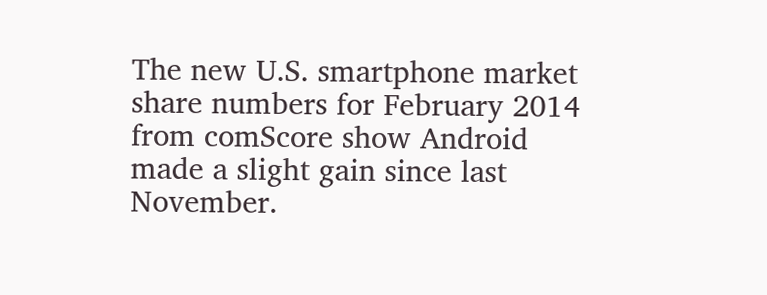The new U.S. smartphone market share numbers for February 2014 from comScore show Android made a slight gain since last November.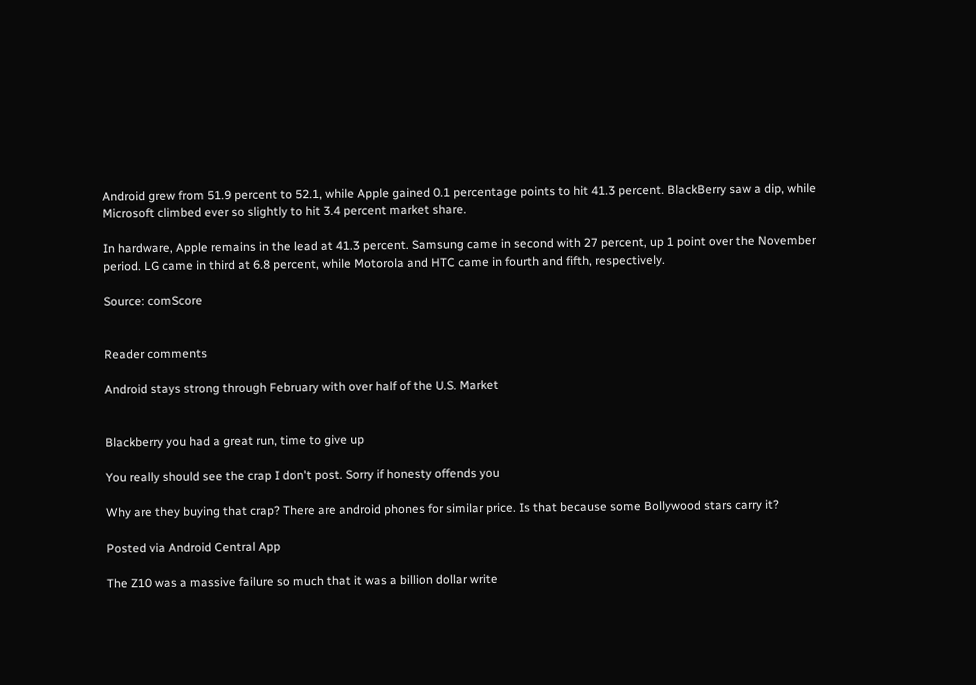Android grew from 51.9 percent to 52.1, while Apple gained 0.1 percentage points to hit 41.3 percent. BlackBerry saw a dip, while Microsoft climbed ever so slightly to hit 3.4 percent market share.

In hardware, Apple remains in the lead at 41.3 percent. Samsung came in second with 27 percent, up 1 point over the November period. LG came in third at 6.8 percent, while Motorola and HTC came in fourth and fifth, respectively.

Source: comScore


Reader comments

Android stays strong through February with over half of the U.S. Market


Blackberry you had a great run, time to give up

You really should see the crap I don't post. Sorry if honesty offends you

Why are they buying that crap? There are android phones for similar price. Is that because some Bollywood stars carry it?

Posted via Android Central App

The Z10 was a massive failure so much that it was a billion dollar write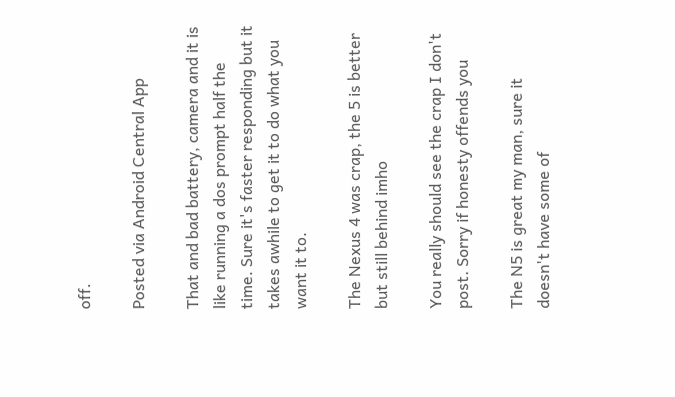off.

Posted via Android Central App

That and bad battery, camera and it is like running a dos prompt half the time. Sure it's faster responding but it takes awhile to get it to do what you want it to.

The Nexus 4 was crap, the 5 is better but still behind imho

You really should see the crap I don't post. Sorry if honesty offends you

The N5 is great my man, sure it doesn't have some of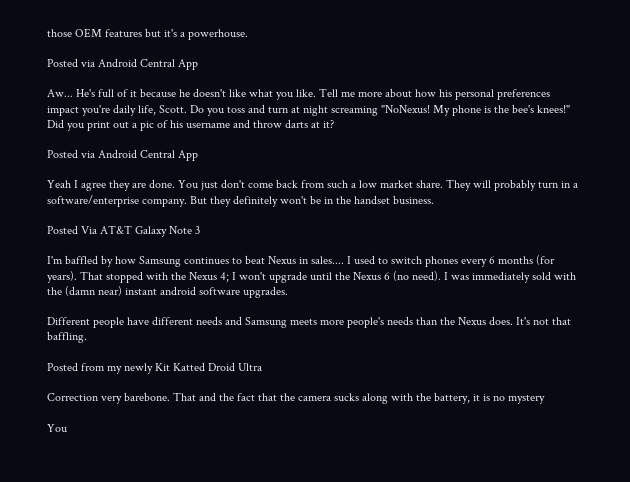those OEM features but it's a powerhouse.

Posted via Android Central App

Aw... He's full of it because he doesn't like what you like. Tell me more about how his personal preferences impact you're daily life, Scott. Do you toss and turn at night screaming "NoNexus! My phone is the bee's knees!" Did you print out a pic of his username and throw darts at it?

Posted via Android Central App

Yeah I agree they are done. You just don't come back from such a low market share. They will probably turn in a software/enterprise company. But they definitely won't be in the handset business.

Posted Via AT&T Galaxy Note 3

I'm baffled by how Samsung continues to beat Nexus in sales.... I used to switch phones every 6 months (for years). That stopped with the Nexus 4; I won't upgrade until the Nexus 6 (no need). I was immediately sold with the (damn near) instant android software upgrades.

Different people have different needs and Samsung meets more people's needs than the Nexus does. It's not that baffling.

Posted from my newly Kit Katted Droid Ultra

Correction very barebone. That and the fact that the camera sucks along with the battery, it is no mystery

You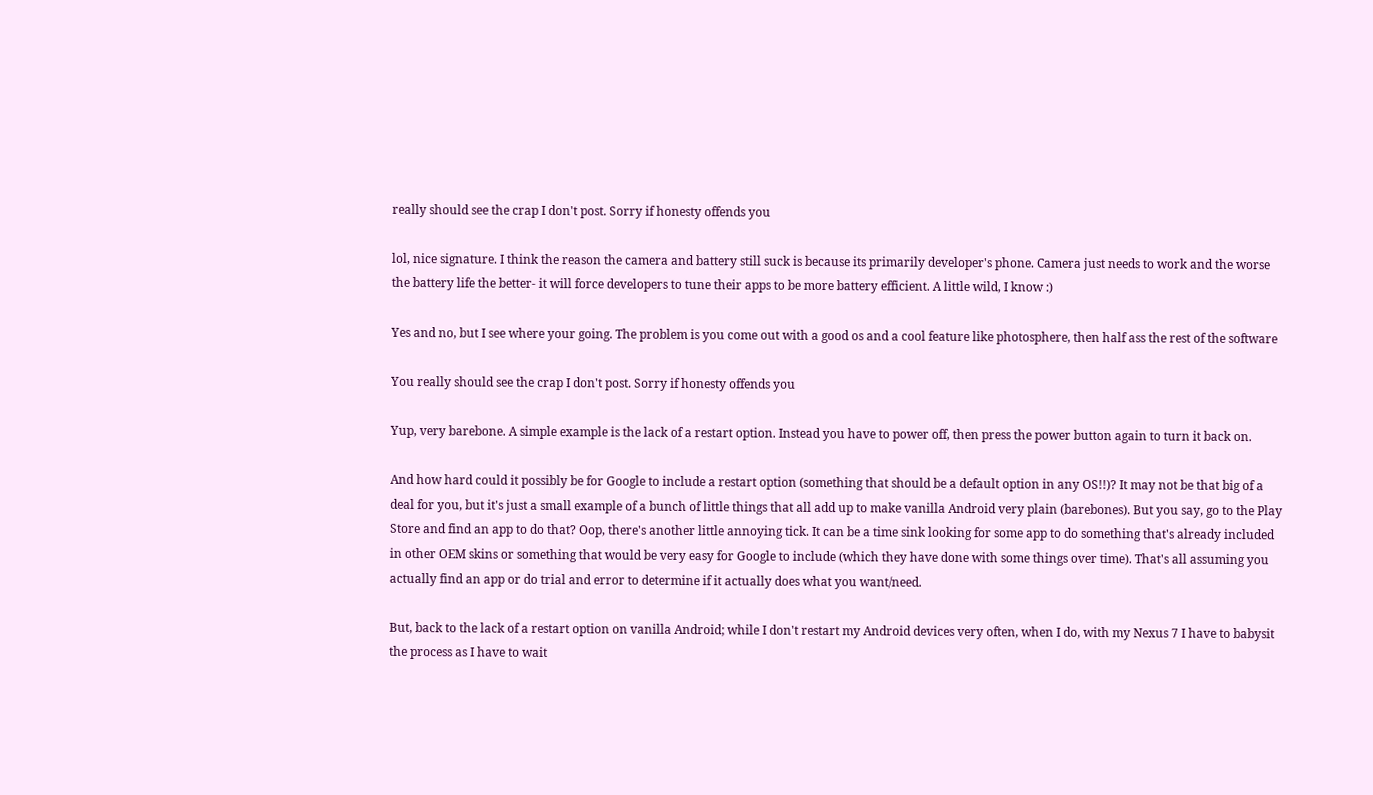really should see the crap I don't post. Sorry if honesty offends you

lol, nice signature. I think the reason the camera and battery still suck is because its primarily developer's phone. Camera just needs to work and the worse the battery life the better- it will force developers to tune their apps to be more battery efficient. A little wild, I know :)

Yes and no, but I see where your going. The problem is you come out with a good os and a cool feature like photosphere, then half ass the rest of the software

You really should see the crap I don't post. Sorry if honesty offends you

Yup, very barebone. A simple example is the lack of a restart option. Instead you have to power off, then press the power button again to turn it back on.

And how hard could it possibly be for Google to include a restart option (something that should be a default option in any OS!!)? It may not be that big of a deal for you, but it's just a small example of a bunch of little things that all add up to make vanilla Android very plain (barebones). But you say, go to the Play Store and find an app to do that? Oop, there's another little annoying tick. It can be a time sink looking for some app to do something that's already included in other OEM skins or something that would be very easy for Google to include (which they have done with some things over time). That's all assuming you actually find an app or do trial and error to determine if it actually does what you want/need.

But, back to the lack of a restart option on vanilla Android; while I don't restart my Android devices very often, when I do, with my Nexus 7 I have to babysit the process as I have to wait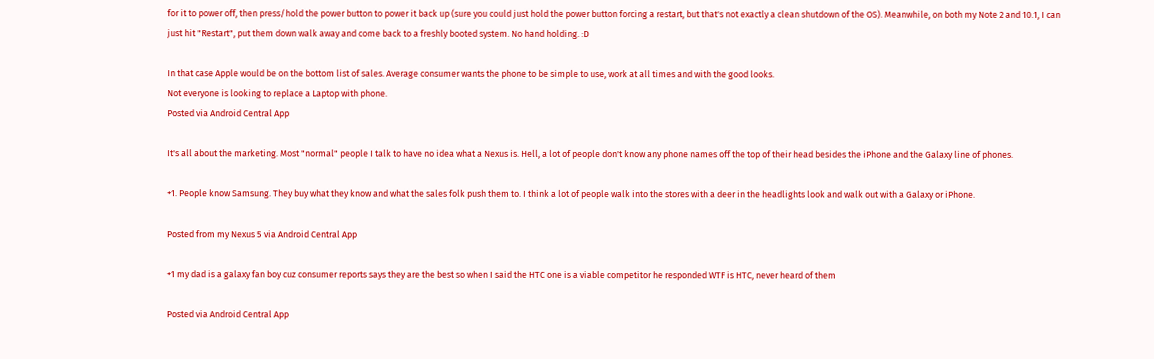for it to power off, then press/hold the power button to power it back up (sure you could just hold the power button forcing a restart, but that's not exactly a clean shutdown of the OS). Meanwhile, on both my Note 2 and 10.1, I can just hit "Restart", put them down walk away and come back to a freshly booted system. No hand holding. :D

In that case Apple would be on the bottom list of sales. Average consumer wants the phone to be simple to use, work at all times and with the good looks.
Not everyone is looking to replace a Laptop with phone.
Posted via Android Central App

It's all about the marketing. Most "normal" people I talk to have no idea what a Nexus is. Hell, a lot of people don't know any phone names off the top of their head besides the iPhone and the Galaxy line of phones.

+1. People know Samsung. They buy what they know and what the sales folk push them to. I think a lot of people walk into the stores with a deer in the headlights look and walk out with a Galaxy or iPhone.

Posted from my Nexus 5 via Android Central App

+1 my dad is a galaxy fan boy cuz consumer reports says they are the best so when I said the HTC one is a viable competitor he responded WTF is HTC, never heard of them

Posted via Android Central App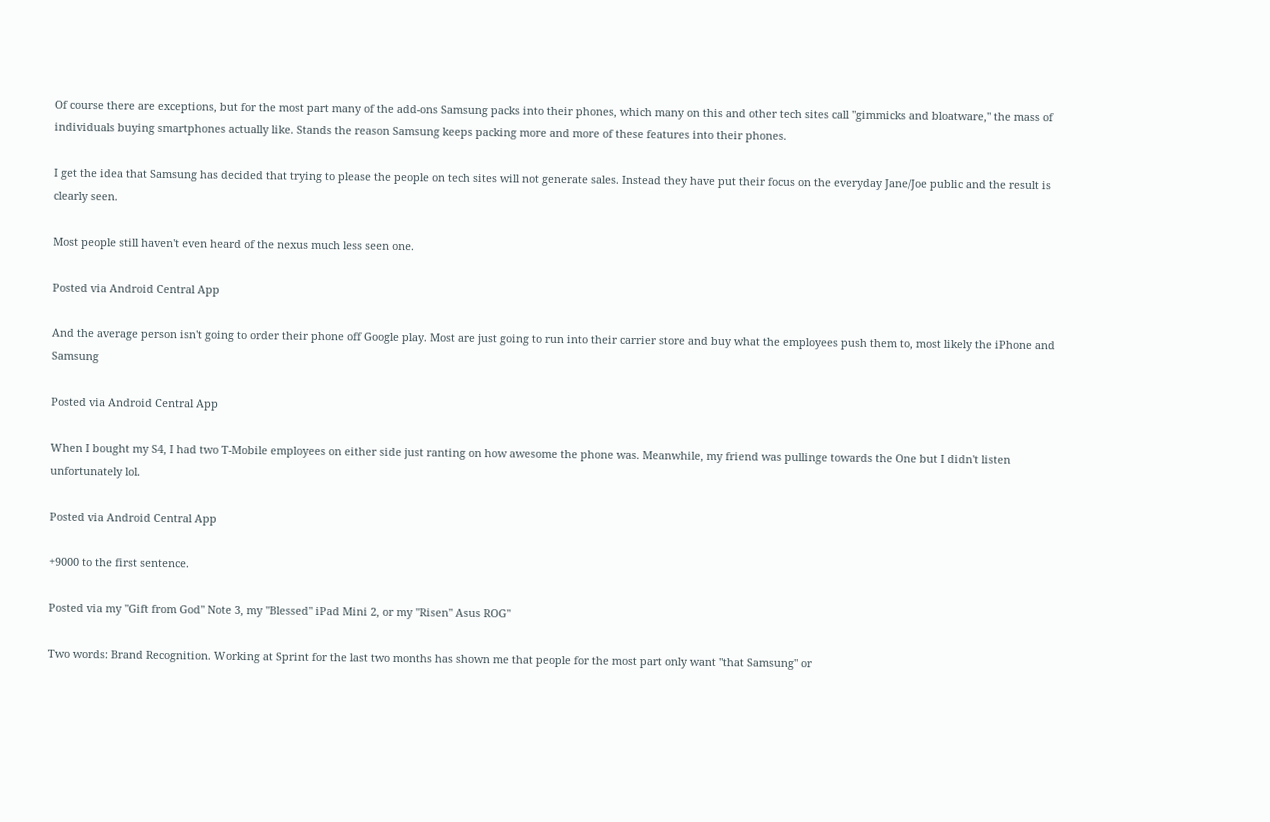Of course there are exceptions, but for the most part many of the add-ons Samsung packs into their phones, which many on this and other tech sites call "gimmicks and bloatware," the mass of individuals buying smartphones actually like. Stands the reason Samsung keeps packing more and more of these features into their phones.

I get the idea that Samsung has decided that trying to please the people on tech sites will not generate sales. Instead they have put their focus on the everyday Jane/Joe public and the result is clearly seen.

Most people still haven't even heard of the nexus much less seen one.

Posted via Android Central App

And the average person isn't going to order their phone off Google play. Most are just going to run into their carrier store and buy what the employees push them to, most likely the iPhone and Samsung

Posted via Android Central App

When I bought my S4, I had two T-Mobile employees on either side just ranting on how awesome the phone was. Meanwhile, my friend was pullinge towards the One but I didn't listen unfortunately lol.

Posted via Android Central App

+9000 to the first sentence.

Posted via my "Gift from God" Note 3, my "Blessed" iPad Mini 2, or my "Risen" Asus ROG"

Two words: Brand Recognition. Working at Sprint for the last two months has shown me that people for the most part only want "that Samsung" or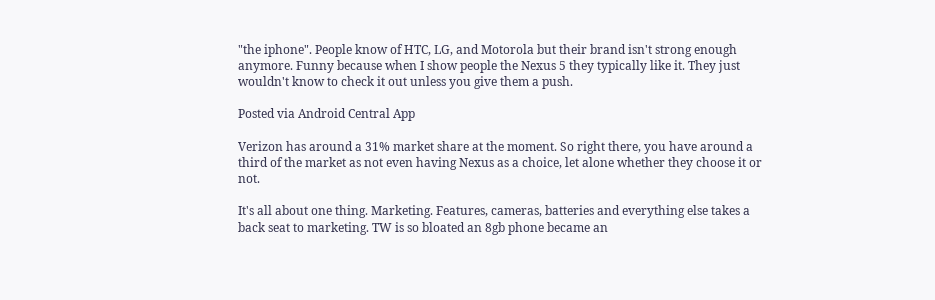"the iphone". People know of HTC, LG, and Motorola but their brand isn't strong enough anymore. Funny because when I show people the Nexus 5 they typically like it. They just wouldn't know to check it out unless you give them a push.

Posted via Android Central App

Verizon has around a 31% market share at the moment. So right there, you have around a third of the market as not even having Nexus as a choice, let alone whether they choose it or not.

It's all about one thing. Marketing. Features, cameras, batteries and everything else takes a back seat to marketing. TW is so bloated an 8gb phone became an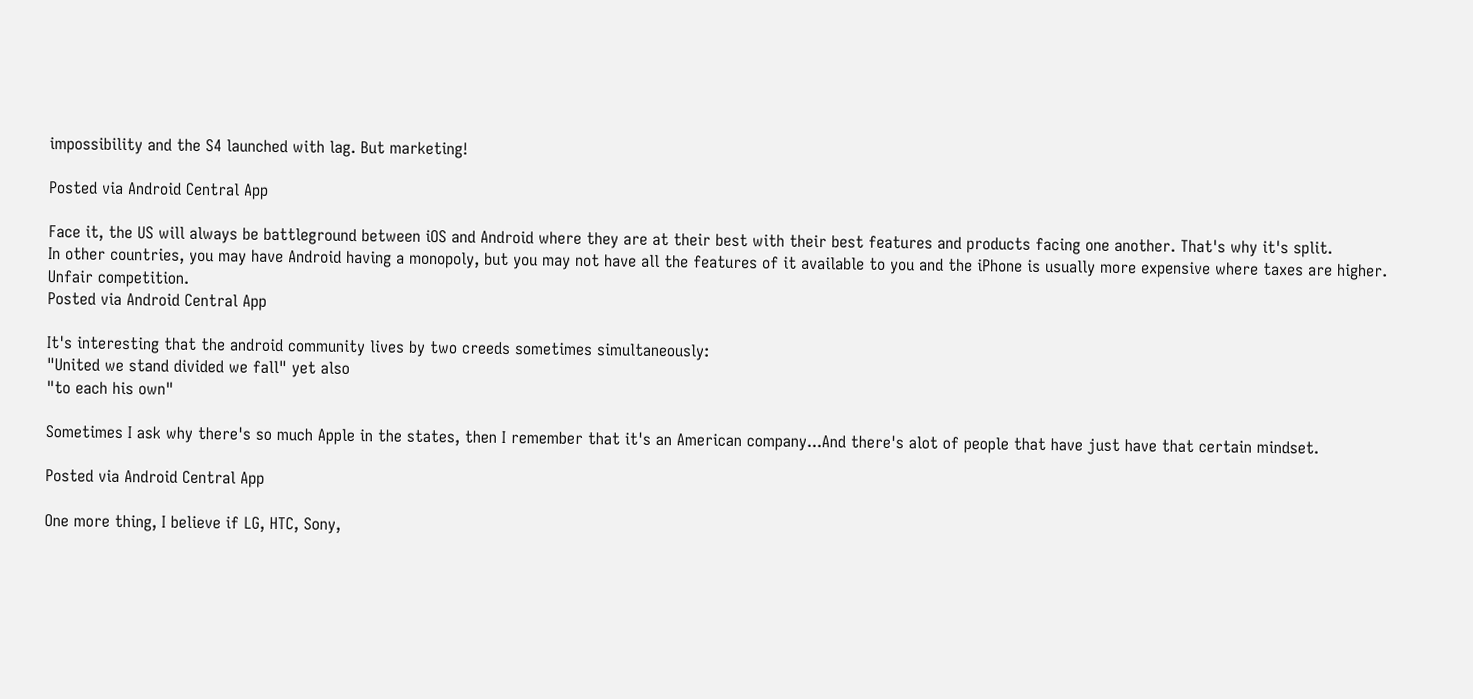impossibility and the S4 launched with lag. But marketing!

Posted via Android Central App

Face it, the US will always be battleground between iOS and Android where they are at their best with their best features and products facing one another. That's why it's split.
In other countries, you may have Android having a monopoly, but you may not have all the features of it available to you and the iPhone is usually more expensive where taxes are higher. Unfair competition.
Posted via Android Central App

It's interesting that the android community lives by two creeds sometimes simultaneously:
"United we stand divided we fall" yet also
"to each his own"

Sometimes I ask why there's so much Apple in the states, then I remember that it's an American company...And there's alot of people that have just have that certain mindset.

Posted via Android Central App

One more thing, I believe if LG, HTC, Sony,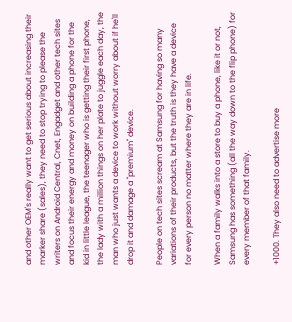and other OEM's really want to get serious about increasing their marker share (sales), they need to stop trying to please the writers on Android Central, Cnet, Engadget and other tech sites and focus their energy and money on building a phone for the kid in little league, the teenager who is getting their first phone, the lady with a million things on her plate to juggle each day, the man who just wants a device to work without worry about if he'll drop it and damage a "premium" device.

People on tech sites scream at Samsung for having so many variations of their products, but the truth is they have a device for every person no matter where they are in life.

When a family walks into a store to buy a phone, like it or not, Samsung has something (all the way down to the flip phone) for every member of that family.

+1000. They also need to advertise more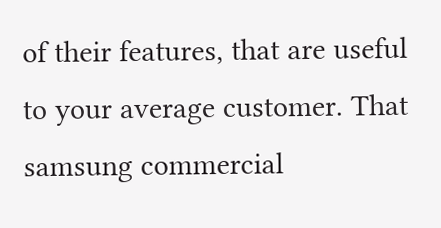of their features, that are useful to your average customer. That samsung commercial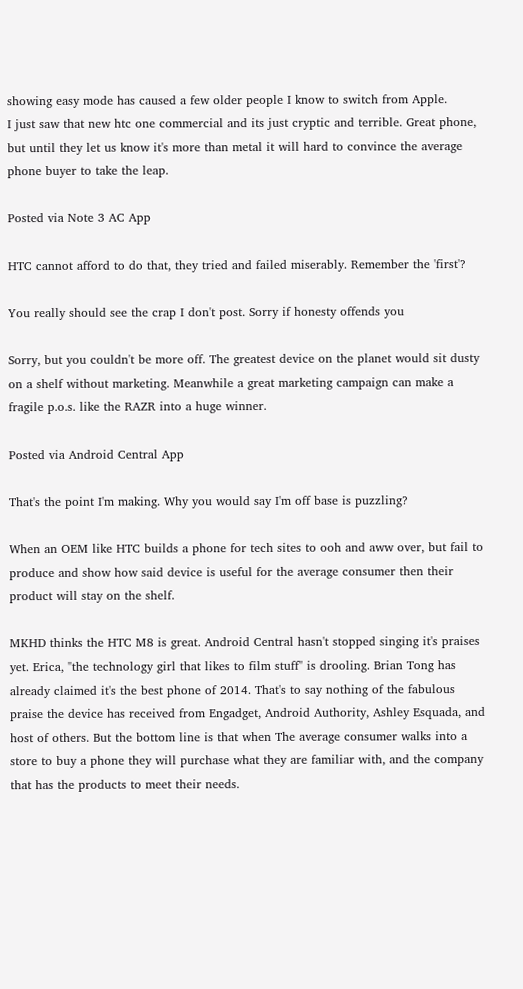showing easy mode has caused a few older people I know to switch from Apple.
I just saw that new htc one commercial and its just cryptic and terrible. Great phone, but until they let us know it's more than metal it will hard to convince the average phone buyer to take the leap.

Posted via Note 3 AC App

HTC cannot afford to do that, they tried and failed miserably. Remember the 'first'?

You really should see the crap I don't post. Sorry if honesty offends you

Sorry, but you couldn't be more off. The greatest device on the planet would sit dusty on a shelf without marketing. Meanwhile a great marketing campaign can make a fragile p.o.s. like the RAZR into a huge winner.

Posted via Android Central App

That's the point I'm making. Why you would say I'm off base is puzzling?

When an OEM like HTC builds a phone for tech sites to ooh and aww over, but fail to produce and show how said device is useful for the average consumer then their product will stay on the shelf.

MKHD thinks the HTC M8 is great. Android Central hasn't stopped singing it's praises yet. Erica, "the technology girl that likes to film stuff" is drooling. Brian Tong has already claimed it's the best phone of 2014. That's to say nothing of the fabulous praise the device has received from Engadget, Android Authority, Ashley Esquada, and host of others. But the bottom line is that when The average consumer walks into a store to buy a phone they will purchase what they are familiar with, and the company that has the products to meet their needs.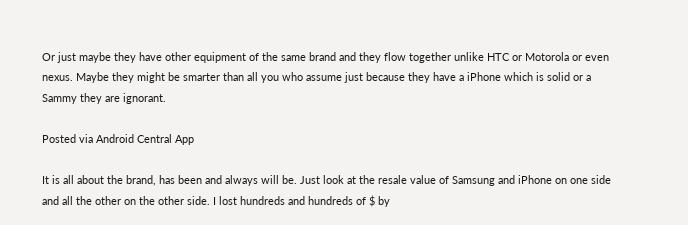Or just maybe they have other equipment of the same brand and they flow together unlike HTC or Motorola or even nexus. Maybe they might be smarter than all you who assume just because they have a iPhone which is solid or a Sammy they are ignorant.

Posted via Android Central App

It is all about the brand, has been and always will be. Just look at the resale value of Samsung and iPhone on one side and all the other on the other side. I lost hundreds and hundreds of $ by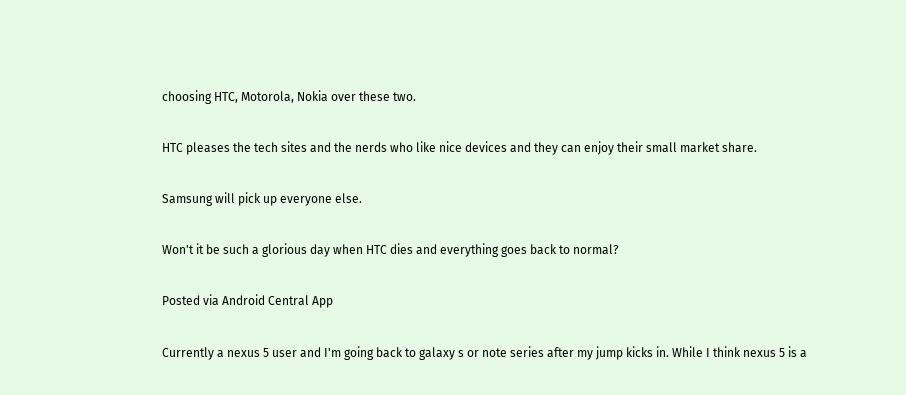choosing HTC, Motorola, Nokia over these two.

HTC pleases the tech sites and the nerds who like nice devices and they can enjoy their small market share.

Samsung will pick up everyone else.

Won't it be such a glorious day when HTC dies and everything goes back to normal?

Posted via Android Central App

Currently a nexus 5 user and I'm going back to galaxy s or note series after my jump kicks in. While I think nexus 5 is a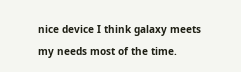nice device I think galaxy meets my needs most of the time.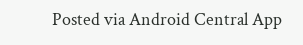Posted via Android Central App